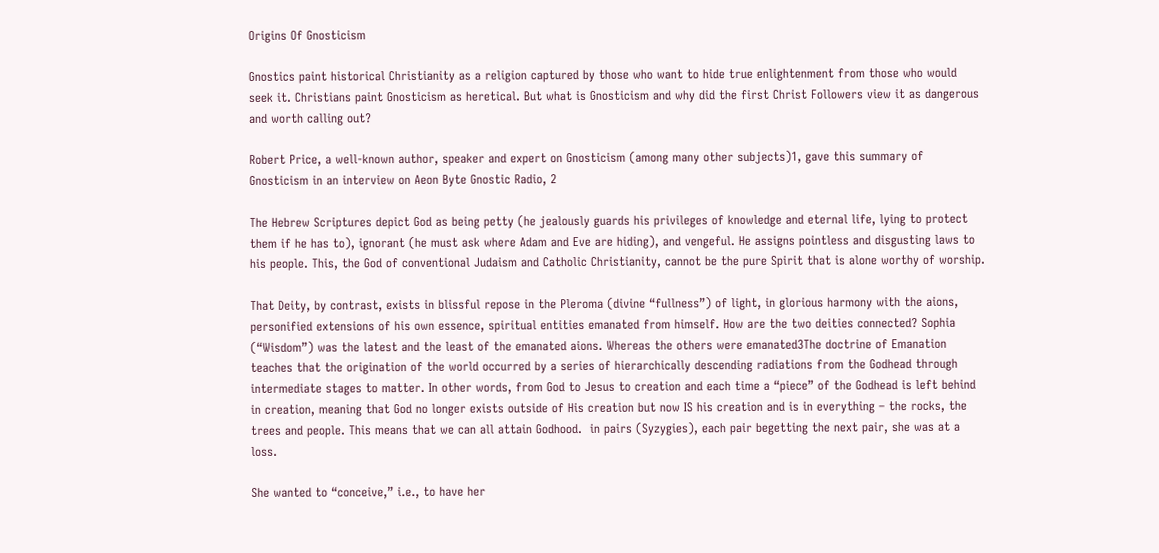Origins Of Gnosticism

Gnostics paint historical Christianity as a religion captured by those who want to hide true enlightenment from those who would seek it. Christians paint Gnosticism as heretical. But what is Gnosticism and why did the first Christ Followers view it as dangerous and worth calling out?

Robert Price, a well-known author, speaker and expert on Gnosticism (among many other subjects)1, gave this summary of Gnosticism in an interview on Aeon Byte Gnostic Radio, 2

The Hebrew Scriptures depict God as being petty (he jealously guards his privileges of knowledge and eternal life, lying to protect them if he has to), ignorant (he must ask where Adam and Eve are hiding), and vengeful. He assigns pointless and disgusting laws to his people. This, the God of conventional Judaism and Catholic Christianity, cannot be the pure Spirit that is alone worthy of worship.

That Deity, by contrast, exists in blissful repose in the Pleroma (divine “fullness”) of light, in glorious harmony with the aions, personified extensions of his own essence, spiritual entities emanated from himself. How are the two deities connected? Sophia (“Wisdom”) was the latest and the least of the emanated aions. Whereas the others were emanated3The doctrine of Emanation teaches that the origination of the world occurred by a series of hierarchically descending radiations from the Godhead through intermediate stages to matter. In other words, from God to Jesus to creation and each time a “piece” of the Godhead is left behind in creation, meaning that God no longer exists outside of His creation but now IS his creation and is in everything – the rocks, the trees and people. This means that we can all attain Godhood.  in pairs (Syzygies), each pair begetting the next pair, she was at a loss.

She wanted to “conceive,” i.e., to have her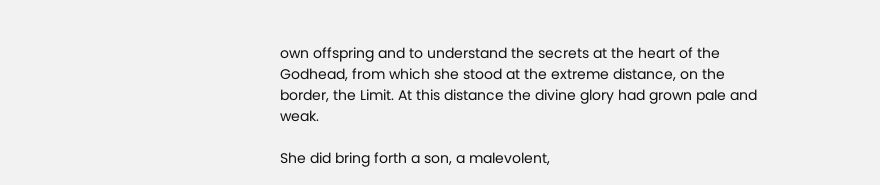own offspring and to understand the secrets at the heart of the Godhead, from which she stood at the extreme distance, on the border, the Limit. At this distance the divine glory had grown pale and weak.

She did bring forth a son, a malevolent,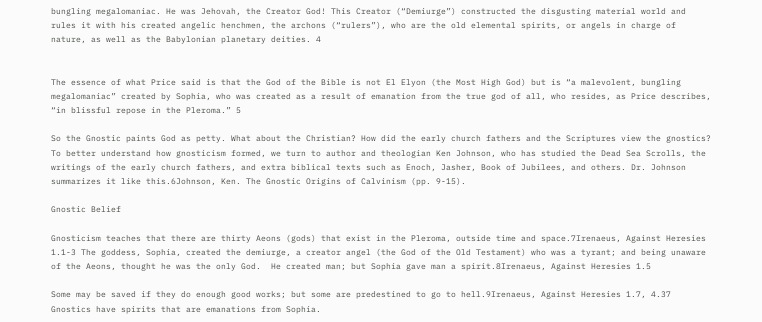bungling megalomaniac. He was Jehovah, the Creator God! This Creator (“Demiurge”) constructed the disgusting material world and rules it with his created angelic henchmen, the archons (“rulers”), who are the old elemental spirits, or angels in charge of nature, as well as the Babylonian planetary deities. 4


The essence of what Price said is that the God of the Bible is not El Elyon (the Most High God) but is “a malevolent, bungling megalomaniac” created by Sophia, who was created as a result of emanation from the true god of all, who resides, as Price describes, “in blissful repose in the Pleroma.” 5

So the Gnostic paints God as petty. What about the Christian? How did the early church fathers and the Scriptures view the gnostics? To better understand how gnosticism formed, we turn to author and theologian Ken Johnson, who has studied the Dead Sea Scrolls, the writings of the early church fathers, and extra biblical texts such as Enoch, Jasher, Book of Jubilees, and others. Dr. Johnson summarizes it like this.6Johnson, Ken. The Gnostic Origins of Calvinism (pp. 9-15).

Gnostic Belief

Gnosticism teaches that there are thirty Aeons (gods) that exist in the Pleroma, outside time and space.7Irenaeus, Against Heresies 1.1-3 The goddess, Sophia, created the demiurge, a creator angel (the God of the Old Testament) who was a tyrant; and being unaware of the Aeons, thought he was the only God.  He created man; but Sophia gave man a spirit.8Irenaeus, Against Heresies 1.5

Some may be saved if they do enough good works; but some are predestined to go to hell.9Irenaeus, Against Heresies 1.7, 4.37 Gnostics have spirits that are emanations from Sophia.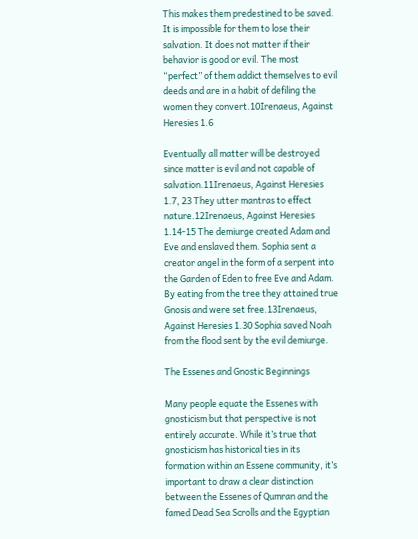This makes them predestined to be saved. It is impossible for them to lose their salvation. It does not matter if their behavior is good or evil. The most “perfect” of them addict themselves to evil deeds and are in a habit of defiling the women they convert.10Irenaeus, Against Heresies 1.6

Eventually all matter will be destroyed since matter is evil and not capable of salvation.11Irenaeus, Against Heresies 1.7, 23 They utter mantras to effect nature.12Irenaeus, Against Heresies 1.14-15 The demiurge created Adam and Eve and enslaved them. Sophia sent a creator angel in the form of a serpent into the Garden of Eden to free Eve and Adam. By eating from the tree they attained true Gnosis and were set free.13Irenaeus, Against Heresies 1.30 Sophia saved Noah from the flood sent by the evil demiurge.

The Essenes and Gnostic Beginnings

Many people equate the Essenes with gnosticism but that perspective is not entirely accurate. While it’s true that gnosticism has historical ties in its formation within an Essene community, it’s important to draw a clear distinction between the Essenes of Qumran and the famed Dead Sea Scrolls and the Egyptian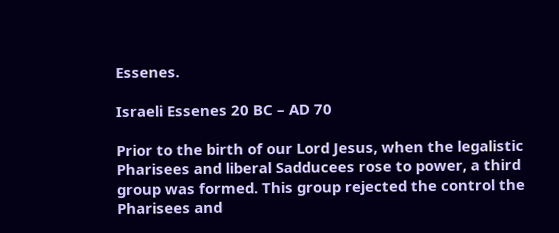Essenes.

Israeli Essenes 20 BC – AD 70

Prior to the birth of our Lord Jesus, when the legalistic Pharisees and liberal Sadducees rose to power, a third group was formed. This group rejected the control the Pharisees and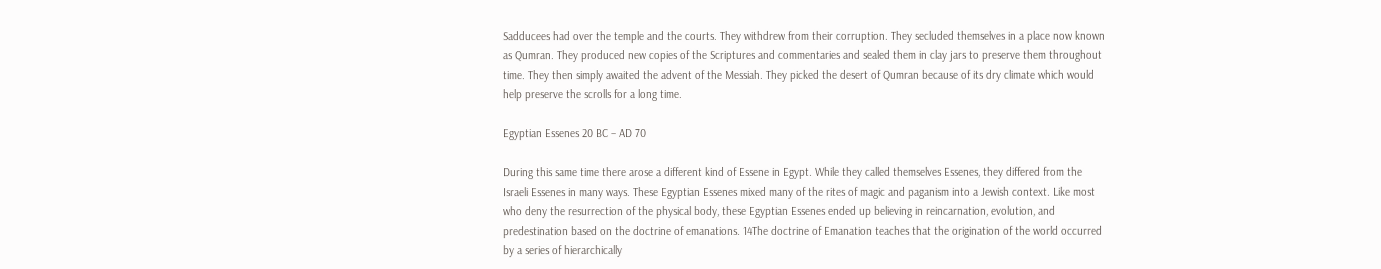Sadducees had over the temple and the courts. They withdrew from their corruption. They secluded themselves in a place now known as Qumran. They produced new copies of the Scriptures and commentaries and sealed them in clay jars to preserve them throughout time. They then simply awaited the advent of the Messiah. They picked the desert of Qumran because of its dry climate which would help preserve the scrolls for a long time.

Egyptian Essenes 20 BC – AD 70

During this same time there arose a different kind of Essene in Egypt. While they called themselves Essenes, they differed from the Israeli Essenes in many ways. These Egyptian Essenes mixed many of the rites of magic and paganism into a Jewish context. Like most who deny the resurrection of the physical body, these Egyptian Essenes ended up believing in reincarnation, evolution, and predestination based on the doctrine of emanations. 14The doctrine of Emanation teaches that the origination of the world occurred by a series of hierarchically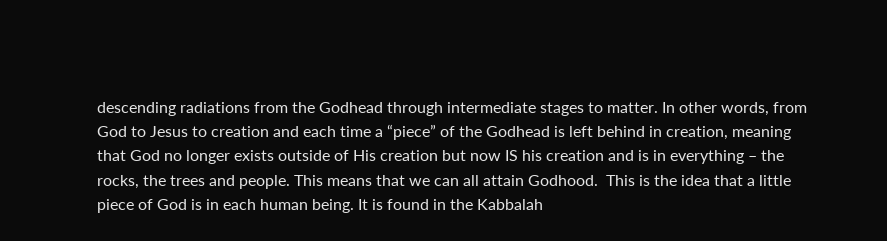descending radiations from the Godhead through intermediate stages to matter. In other words, from God to Jesus to creation and each time a “piece” of the Godhead is left behind in creation, meaning that God no longer exists outside of His creation but now IS his creation and is in everything – the rocks, the trees and people. This means that we can all attain Godhood.  This is the idea that a little piece of God is in each human being. It is found in the Kabbalah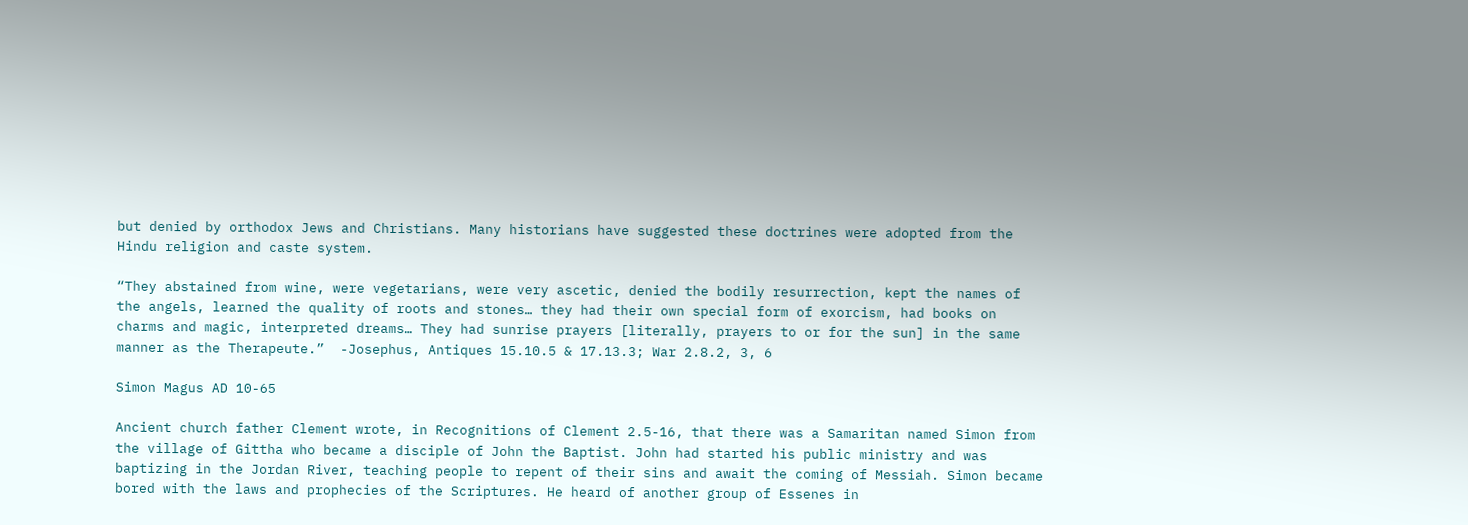but denied by orthodox Jews and Christians. Many historians have suggested these doctrines were adopted from the Hindu religion and caste system.

“They abstained from wine, were vegetarians, were very ascetic, denied the bodily resurrection, kept the names of the angels, learned the quality of roots and stones… they had their own special form of exorcism, had books on charms and magic, interpreted dreams… They had sunrise prayers [literally, prayers to or for the sun] in the same manner as the Therapeute.”  -Josephus, Antiques 15.10.5 & 17.13.3; War 2.8.2, 3, 6

Simon Magus AD 10-65

Ancient church father Clement wrote, in Recognitions of Clement 2.5-16, that there was a Samaritan named Simon from the village of Gittha who became a disciple of John the Baptist. John had started his public ministry and was baptizing in the Jordan River, teaching people to repent of their sins and await the coming of Messiah. Simon became bored with the laws and prophecies of the Scriptures. He heard of another group of Essenes in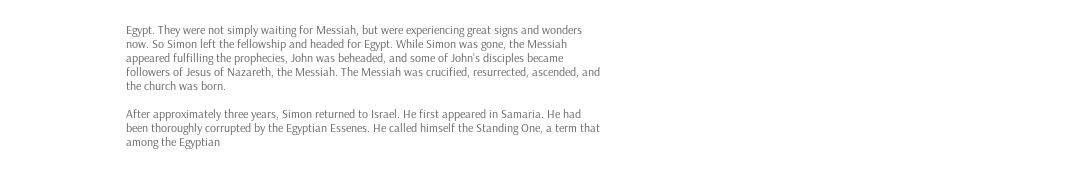Egypt. They were not simply waiting for Messiah, but were experiencing great signs and wonders now. So Simon left the fellowship and headed for Egypt. While Simon was gone, the Messiah appeared fulfilling the prophecies, John was beheaded, and some of John’s disciples became followers of Jesus of Nazareth, the Messiah. The Messiah was crucified, resurrected, ascended, and the church was born.

After approximately three years, Simon returned to Israel. He first appeared in Samaria. He had been thoroughly corrupted by the Egyptian Essenes. He called himself the Standing One, a term that among the Egyptian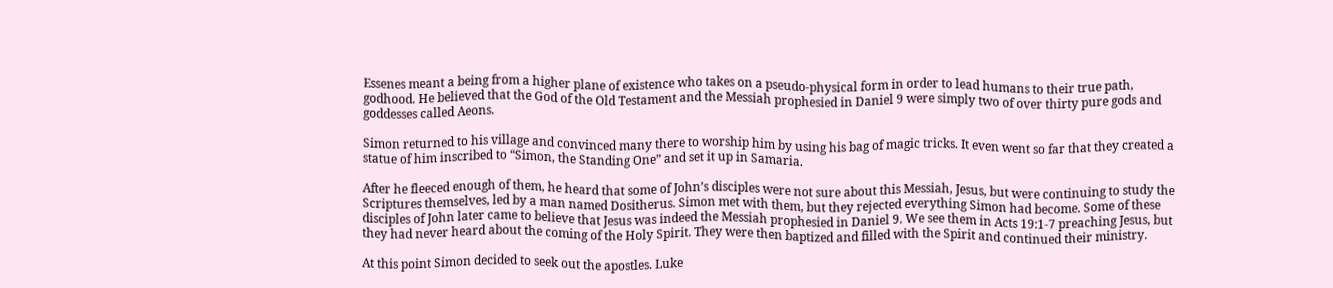Essenes meant a being from a higher plane of existence who takes on a pseudo-physical form in order to lead humans to their true path, godhood. He believed that the God of the Old Testament and the Messiah prophesied in Daniel 9 were simply two of over thirty pure gods and goddesses called Aeons.

Simon returned to his village and convinced many there to worship him by using his bag of magic tricks. It even went so far that they created a statue of him inscribed to “Simon, the Standing One” and set it up in Samaria.

After he fleeced enough of them, he heard that some of John’s disciples were not sure about this Messiah, Jesus, but were continuing to study the Scriptures themselves, led by a man named Dositherus. Simon met with them, but they rejected everything Simon had become. Some of these disciples of John later came to believe that Jesus was indeed the Messiah prophesied in Daniel 9. We see them in Acts 19:1-7 preaching Jesus, but they had never heard about the coming of the Holy Spirit. They were then baptized and filled with the Spirit and continued their ministry.

At this point Simon decided to seek out the apostles. Luke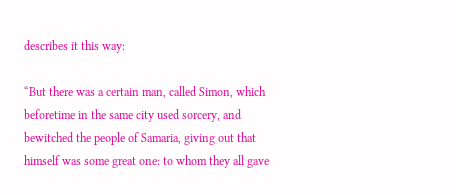describes it this way:

“But there was a certain man, called Simon, which beforetime in the same city used sorcery, and bewitched the people of Samaria, giving out that himself was some great one: to whom they all gave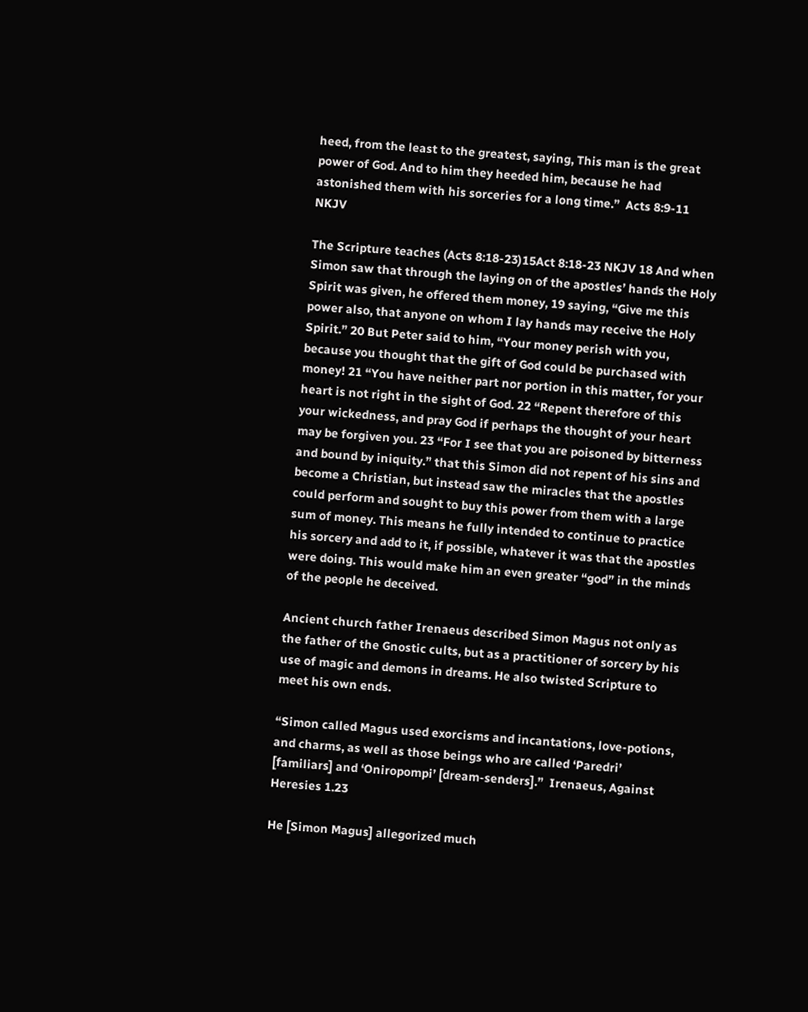heed, from the least to the greatest, saying, This man is the great power of God. And to him they heeded him, because he had astonished them with his sorceries for a long time.”  Acts 8:9-11 NKJV

The Scripture teaches (Acts 8:18-23)15Act 8:18-23 NKJV 18 And when Simon saw that through the laying on of the apostles’ hands the Holy Spirit was given, he offered them money, 19 saying, “Give me this power also, that anyone on whom I lay hands may receive the Holy Spirit.” 20 But Peter said to him, “Your money perish with you, because you thought that the gift of God could be purchased with money! 21 “You have neither part nor portion in this matter, for your heart is not right in the sight of God. 22 “Repent therefore of this your wickedness, and pray God if perhaps the thought of your heart may be forgiven you. 23 “For I see that you are poisoned by bitterness and bound by iniquity.” that this Simon did not repent of his sins and become a Christian, but instead saw the miracles that the apostles could perform and sought to buy this power from them with a large sum of money. This means he fully intended to continue to practice his sorcery and add to it, if possible, whatever it was that the apostles were doing. This would make him an even greater “god” in the minds of the people he deceived.

Ancient church father Irenaeus described Simon Magus not only as the father of the Gnostic cults, but as a practitioner of sorcery by his use of magic and demons in dreams. He also twisted Scripture to meet his own ends.

“Simon called Magus used exorcisms and incantations, love-potions, and charms, as well as those beings who are called ‘Paredri’ [familiars] and ‘Oniropompi’ [dream-senders].”  Irenaeus, Against Heresies 1.23

He [Simon Magus] allegorized much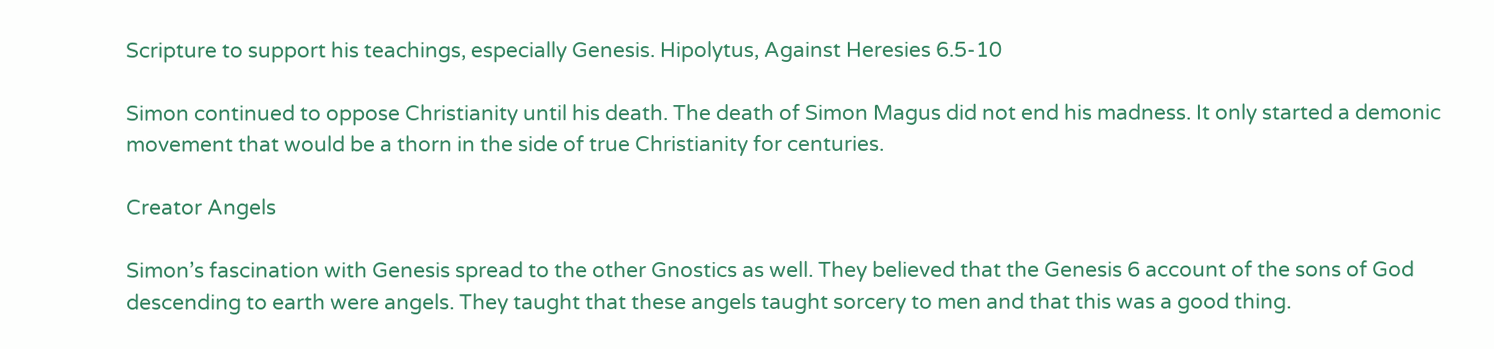Scripture to support his teachings, especially Genesis. Hipolytus, Against Heresies 6.5-10

Simon continued to oppose Christianity until his death. The death of Simon Magus did not end his madness. It only started a demonic movement that would be a thorn in the side of true Christianity for centuries.

Creator Angels

Simon’s fascination with Genesis spread to the other Gnostics as well. They believed that the Genesis 6 account of the sons of God descending to earth were angels. They taught that these angels taught sorcery to men and that this was a good thing.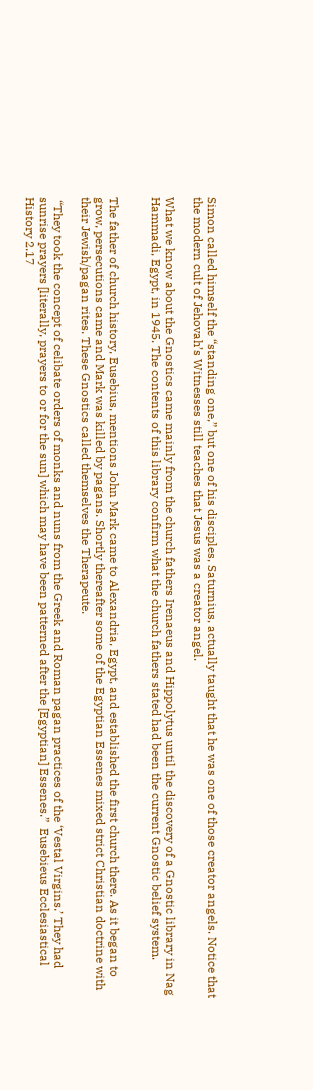Simon called himself the “standing one,” but one of his disciples, Saturnius, actually taught that he was one of those creator angels. Notice that the modern cult of Jehovah’s Witnesses still teaches that Jesus was a creator angel.

What we know about the Gnostics came mainly from the church fathers Irenaeus and Hippolytus until the discovery of a Gnostic library in Nag Hammadi, Egypt, in 1945. The contents of this library confirm what the church fathers stated had been the current Gnostic belief system.


The father of church history, Eusebius, mentions John Mark came to Alexandria, Egypt, and established the first church there. As it began to grow, persecutions came and Mark was killed by pagans. Shortly thereafter some of the Egyptian Essenes mixed strict Christian doctrine with their Jewish/pagan rites. These Gnostics called themselves the Therapeute.

 “They took the concept of celibate orders of monks and nuns from the Greek and Roman pagan practices of the ‘Vestal Virgins.’ They had sunrise prayers [literally, prayers to or for the sun] which may have been patterned after the [Egyptian] Essenes.”  Eusebieus Ecclesiastical History 2.17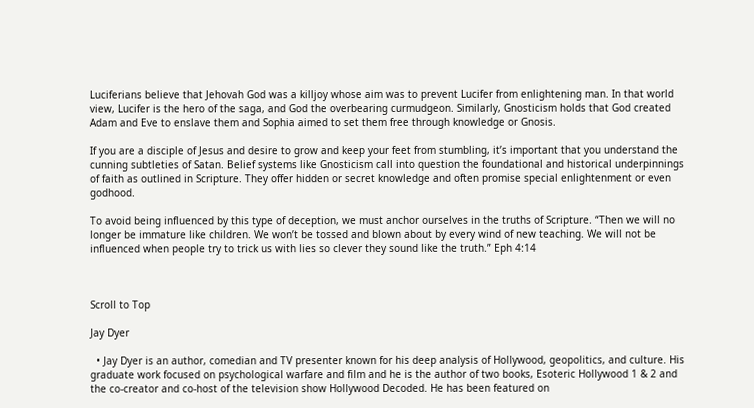Luciferians believe that Jehovah God was a killjoy whose aim was to prevent Lucifer from enlightening man. In that world view, Lucifer is the hero of the saga, and God the overbearing curmudgeon. Similarly, Gnosticism holds that God created Adam and Eve to enslave them and Sophia aimed to set them free through knowledge or Gnosis.

If you are a disciple of Jesus and desire to grow and keep your feet from stumbling, it’s important that you understand the cunning subtleties of Satan. Belief systems like Gnosticism call into question the foundational and historical underpinnings of faith as outlined in Scripture. They offer hidden or secret knowledge and often promise special enlightenment or even godhood.

To avoid being influenced by this type of deception, we must anchor ourselves in the truths of Scripture. “Then we will no longer be immature like children. We won’t be tossed and blown about by every wind of new teaching. We will not be influenced when people try to trick us with lies so clever they sound like the truth.” Eph 4:14



Scroll to Top

Jay Dyer

  • Jay Dyer is an author, comedian and TV presenter known for his deep analysis of Hollywood, geopolitics, and culture. His graduate work focused on psychological warfare and film and he is the author of two books, Esoteric Hollywood 1 & 2 and the co-creator and co-host of the television show Hollywood Decoded. He has been featured on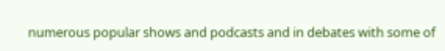numerous popular shows and podcasts and in debates with some of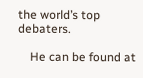the world’s top debaters.

    He can be found at